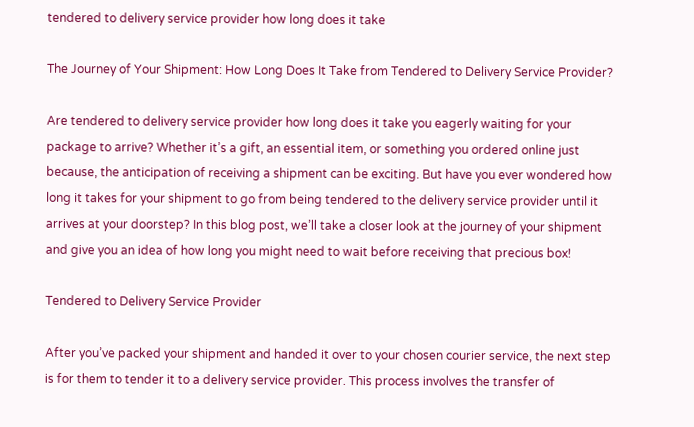tendered to delivery service provider how long does it take

The Journey of Your Shipment: How Long Does It Take from Tendered to Delivery Service Provider?

Are tendered to delivery service provider how long does it take you eagerly waiting for your package to arrive? Whether it’s a gift, an essential item, or something you ordered online just because, the anticipation of receiving a shipment can be exciting. But have you ever wondered how long it takes for your shipment to go from being tendered to the delivery service provider until it arrives at your doorstep? In this blog post, we’ll take a closer look at the journey of your shipment and give you an idea of how long you might need to wait before receiving that precious box!

Tendered to Delivery Service Provider

After you’ve packed your shipment and handed it over to your chosen courier service, the next step is for them to tender it to a delivery service provider. This process involves the transfer of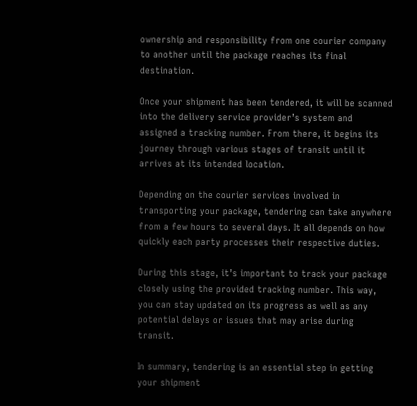ownership and responsibility from one courier company to another until the package reaches its final destination.

Once your shipment has been tendered, it will be scanned into the delivery service provider’s system and assigned a tracking number. From there, it begins its journey through various stages of transit until it arrives at its intended location.

Depending on the courier services involved in transporting your package, tendering can take anywhere from a few hours to several days. It all depends on how quickly each party processes their respective duties.

During this stage, it’s important to track your package closely using the provided tracking number. This way, you can stay updated on its progress as well as any potential delays or issues that may arise during transit.

In summary, tendering is an essential step in getting your shipment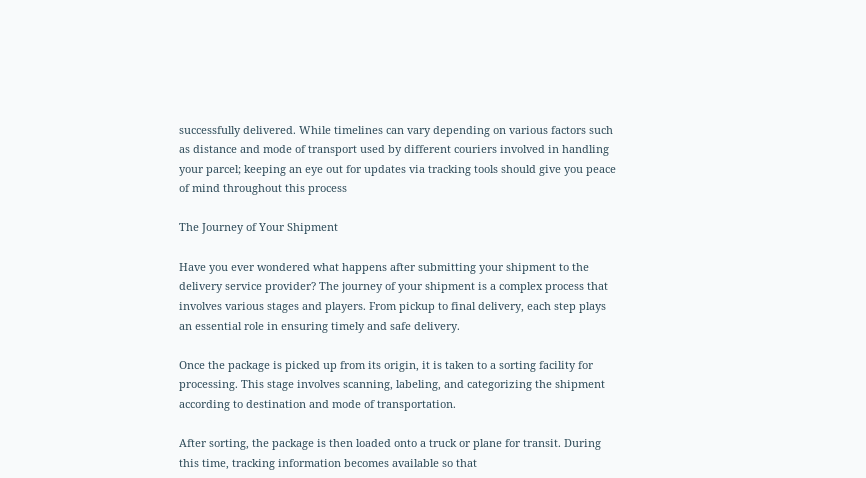successfully delivered. While timelines can vary depending on various factors such as distance and mode of transport used by different couriers involved in handling your parcel; keeping an eye out for updates via tracking tools should give you peace of mind throughout this process

The Journey of Your Shipment

Have you ever wondered what happens after submitting your shipment to the delivery service provider? The journey of your shipment is a complex process that involves various stages and players. From pickup to final delivery, each step plays an essential role in ensuring timely and safe delivery.

Once the package is picked up from its origin, it is taken to a sorting facility for processing. This stage involves scanning, labeling, and categorizing the shipment according to destination and mode of transportation.

After sorting, the package is then loaded onto a truck or plane for transit. During this time, tracking information becomes available so that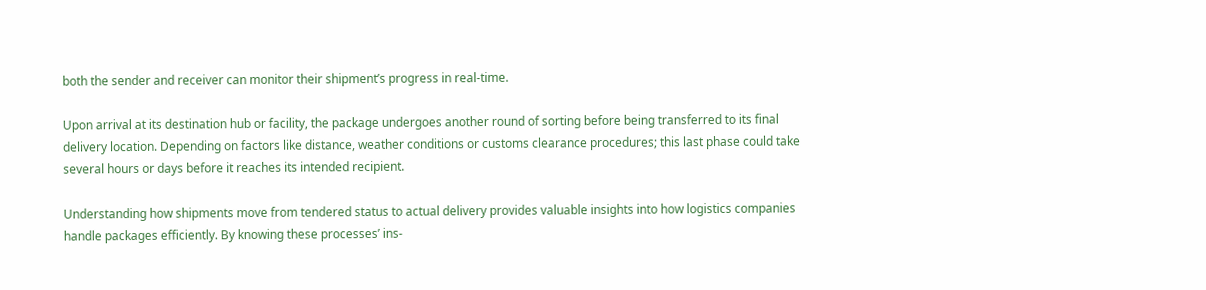both the sender and receiver can monitor their shipment’s progress in real-time.

Upon arrival at its destination hub or facility, the package undergoes another round of sorting before being transferred to its final delivery location. Depending on factors like distance, weather conditions or customs clearance procedures; this last phase could take several hours or days before it reaches its intended recipient.

Understanding how shipments move from tendered status to actual delivery provides valuable insights into how logistics companies handle packages efficiently. By knowing these processes’ ins-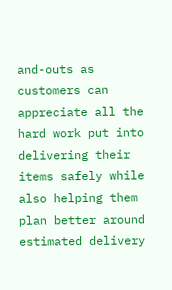and-outs as customers can appreciate all the hard work put into delivering their items safely while also helping them plan better around estimated delivery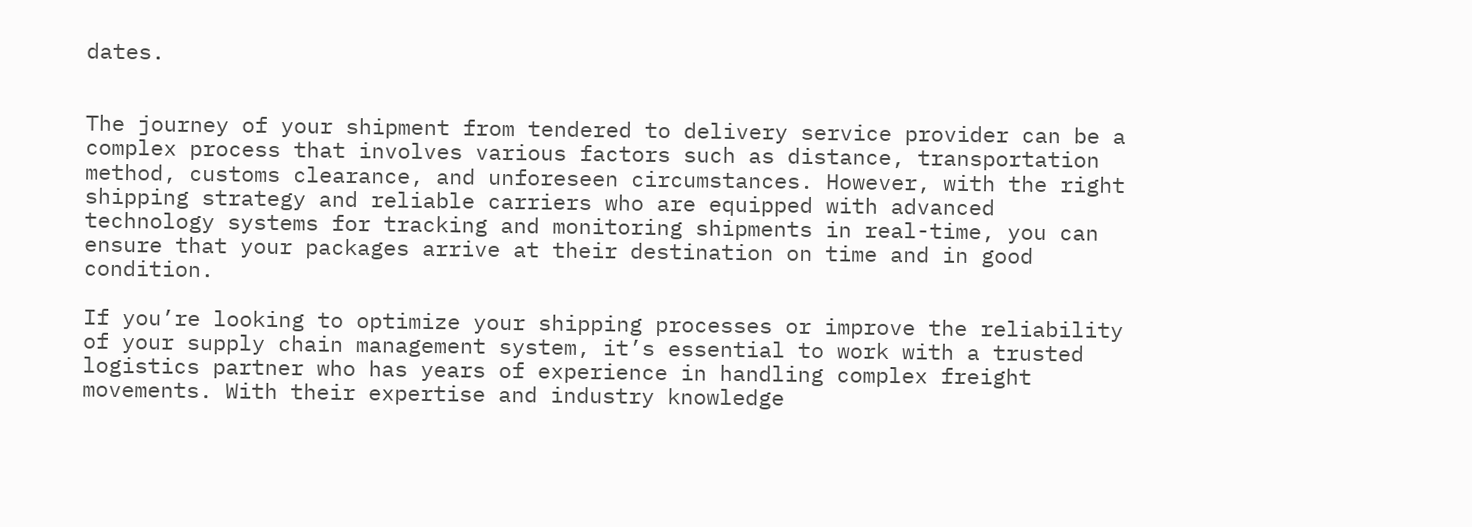dates.


The journey of your shipment from tendered to delivery service provider can be a complex process that involves various factors such as distance, transportation method, customs clearance, and unforeseen circumstances. However, with the right shipping strategy and reliable carriers who are equipped with advanced technology systems for tracking and monitoring shipments in real-time, you can ensure that your packages arrive at their destination on time and in good condition.

If you’re looking to optimize your shipping processes or improve the reliability of your supply chain management system, it’s essential to work with a trusted logistics partner who has years of experience in handling complex freight movements. With their expertise and industry knowledge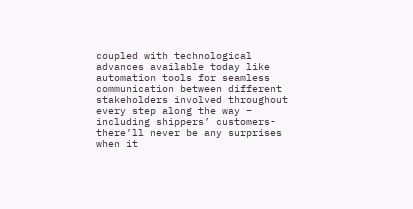coupled with technological advances available today like automation tools for seamless communication between different stakeholders involved throughout every step along the way – including shippers’ customers- there’ll never be any surprises when it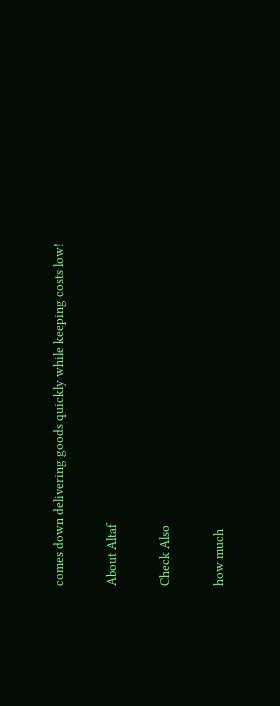comes down delivering goods quickly while keeping costs low!

About Altaf

Check Also

how much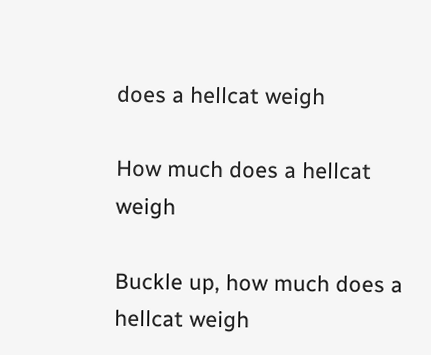does a hellcat weigh

How much does a hellcat weigh

Buckle up, how much does a hellcat weigh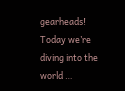gearheads! Today we’re diving into the world …